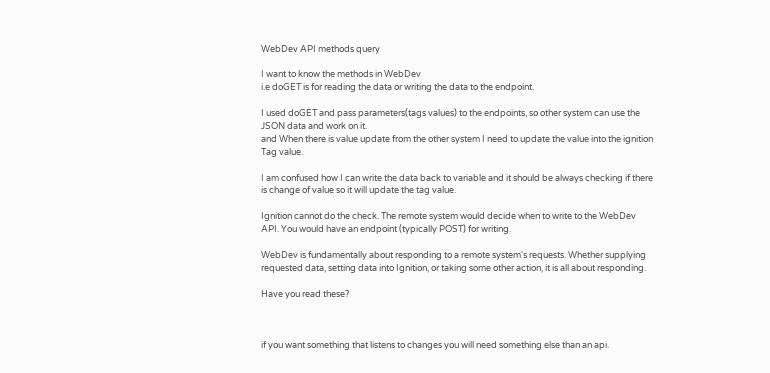WebDev API methods query

I want to know the methods in WebDev
i.e doGET is for reading the data or writing the data to the endpoint.

I used doGET and pass parameters(tags values) to the endpoints, so other system can use the JSON data and work on it.
and When there is value update from the other system I need to update the value into the ignition Tag value.

I am confused how I can write the data back to variable and it should be always checking if there is change of value so it will update the tag value.

Ignition cannot do the check. The remote system would decide when to write to the WebDev API. You would have an endpoint (typically POST) for writing.

WebDev is fundamentally about responding to a remote system's requests. Whether supplying requested data, setting data into Ignition, or taking some other action, it is all about responding.

Have you read these?



if you want something that listens to changes you will need something else than an api.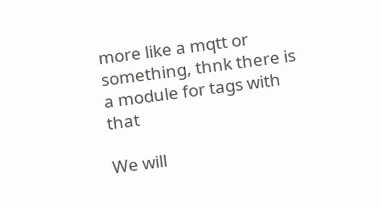more like a mqtt or something, thnk there is a module for tags with that

We will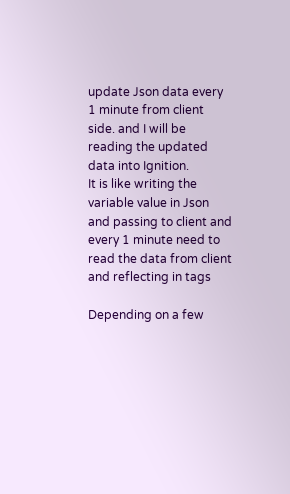update Json data every 1 minute from client side. and I will be reading the updated data into Ignition.
It is like writing the variable value in Json and passing to client and every 1 minute need to read the data from client and reflecting in tags

Depending on a few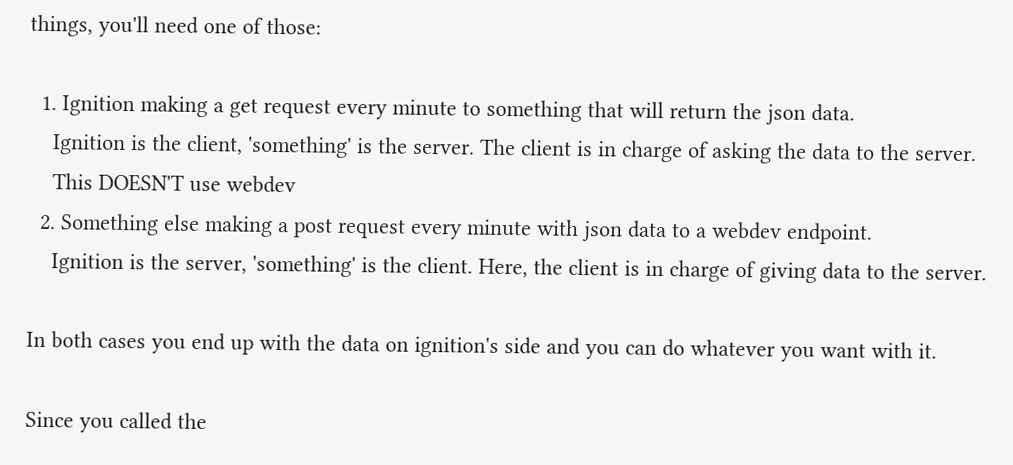things, you'll need one of those:

  1. Ignition making a get request every minute to something that will return the json data.
    Ignition is the client, 'something' is the server. The client is in charge of asking the data to the server.
    This DOESN'T use webdev
  2. Something else making a post request every minute with json data to a webdev endpoint.
    Ignition is the server, 'something' is the client. Here, the client is in charge of giving data to the server.

In both cases you end up with the data on ignition's side and you can do whatever you want with it.

Since you called the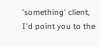'something' client, I'd point you to the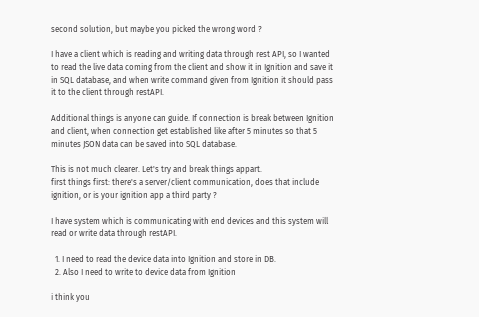second solution, but maybe you picked the wrong word ?

I have a client which is reading and writing data through rest API, so I wanted to read the live data coming from the client and show it in Ignition and save it in SQL database, and when write command given from Ignition it should pass it to the client through restAPI.

Additional things is anyone can guide. If connection is break between Ignition and client, when connection get established like after 5 minutes so that 5 minutes JSON data can be saved into SQL database.

This is not much clearer. Let's try and break things appart.
first things first: there's a server/client communication, does that include ignition, or is your ignition app a third party ?

I have system which is communicating with end devices and this system will read or write data through restAPI.

  1. I need to read the device data into Ignition and store in DB.
  2. Also I need to write to device data from Ignition

i think you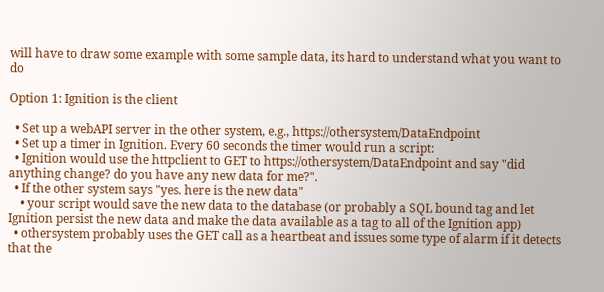will have to draw some example with some sample data, its hard to understand what you want to do

Option 1: Ignition is the client

  • Set up a webAPI server in the other system, e.g., https://othersystem/DataEndpoint
  • Set up a timer in Ignition. Every 60 seconds the timer would run a script:
  • Ignition would use the httpclient to GET to https://othersystem/DataEndpoint and say "did anything change? do you have any new data for me?".
  • If the other system says "yes. here is the new data"
    • your script would save the new data to the database (or probably a SQL bound tag and let Ignition persist the new data and make the data available as a tag to all of the Ignition app)
  • othersystem probably uses the GET call as a heartbeat and issues some type of alarm if it detects that the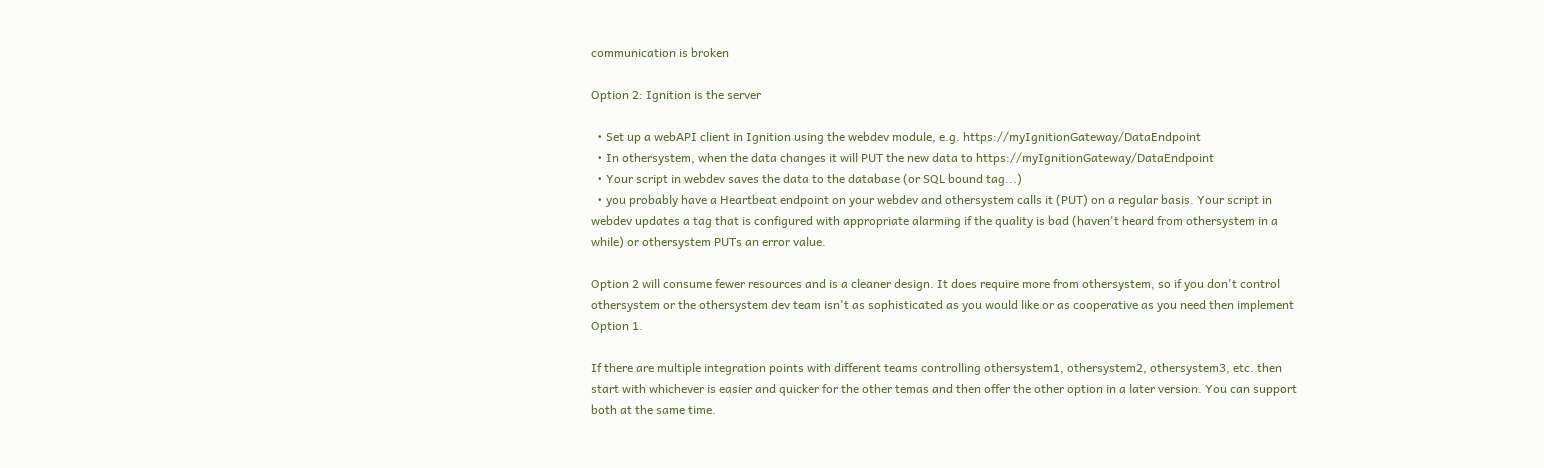communication is broken

Option 2: Ignition is the server

  • Set up a webAPI client in Ignition using the webdev module, e.g. https://myIgnitionGateway/DataEndpoint
  • In othersystem, when the data changes it will PUT the new data to https://myIgnitionGateway/DataEndpoint
  • Your script in webdev saves the data to the database (or SQL bound tag...)
  • you probably have a Heartbeat endpoint on your webdev and othersystem calls it (PUT) on a regular basis. Your script in webdev updates a tag that is configured with appropriate alarming if the quality is bad (haven't heard from othersystem in a while) or othersystem PUTs an error value.

Option 2 will consume fewer resources and is a cleaner design. It does require more from othersystem, so if you don't control othersystem or the othersystem dev team isn't as sophisticated as you would like or as cooperative as you need then implement Option 1.

If there are multiple integration points with different teams controlling othersystem1, othersystem2, othersystem3, etc. then start with whichever is easier and quicker for the other temas and then offer the other option in a later version. You can support both at the same time.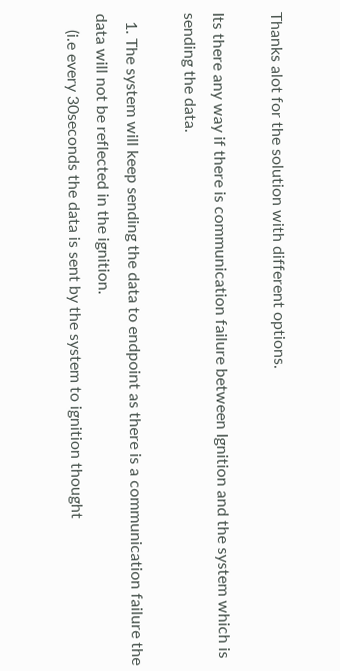Thanks alot for the solution with different options.

Its there any way if there is communication failure between Ignition and the system which is sending the data.

  1. The system will keep sending the data to endpoint as there is a communication failure the data will not be reflected in the ignition.
    (i.e every 30seconds the data is sent by the system to ignition thought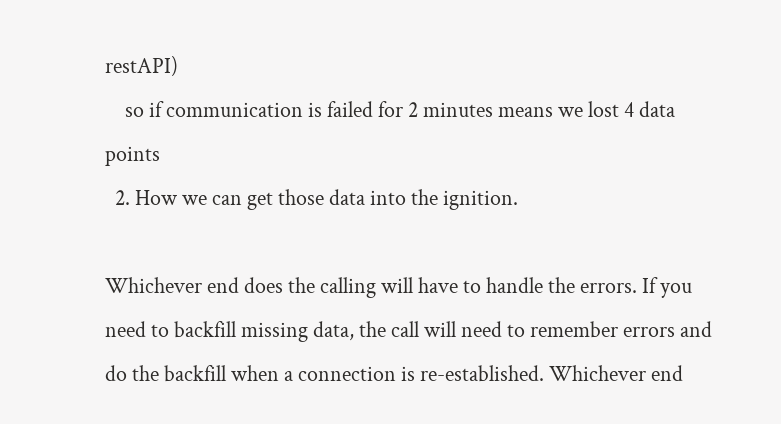restAPI)
    so if communication is failed for 2 minutes means we lost 4 data points
  2. How we can get those data into the ignition.

Whichever end does the calling will have to handle the errors. If you need to backfill missing data, the call will need to remember errors and do the backfill when a connection is re-established. Whichever end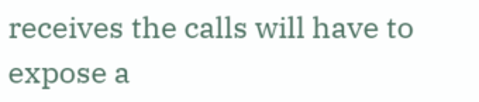receives the calls will have to expose a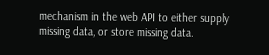mechanism in the web API to either supply missing data, or store missing data.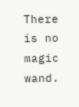There is no magic wand.